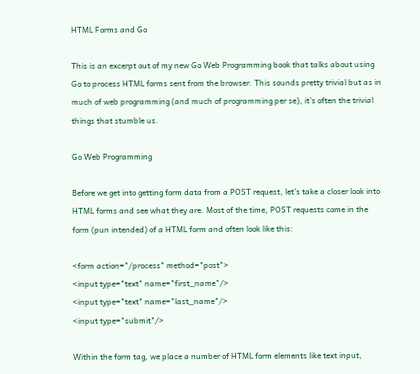HTML Forms and Go

This is an excerpt out of my new Go Web Programming book that talks about using Go to process HTML forms sent from the browser. This sounds pretty trivial but as in much of web programming (and much of programming per se), it’s often the trivial things that stumble us.

Go Web Programming

Before we get into getting form data from a POST request, let’s take a closer look into HTML forms and see what they are. Most of the time, POST requests come in the form (pun intended) of a HTML form and often look like this:

<form action="/process" method="post">
<input type="text" name="first_name"/>
<input type="text" name="last_name"/>
<input type="submit"/>

Within the form tag, we place a number of HTML form elements like text input,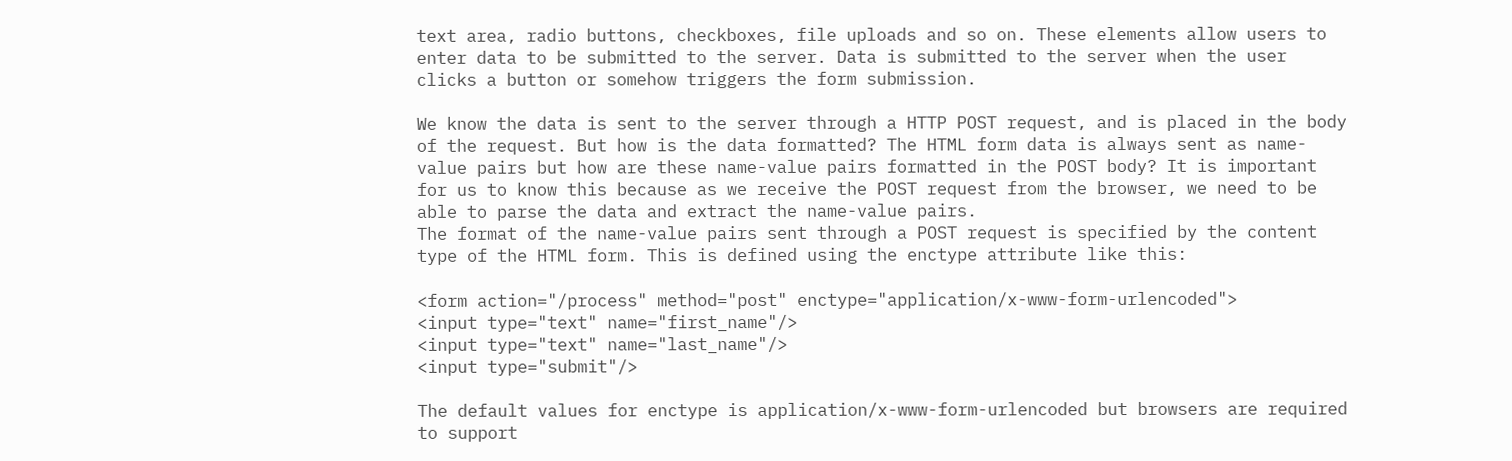text area, radio buttons, checkboxes, file uploads and so on. These elements allow users to enter data to be submitted to the server. Data is submitted to the server when the user clicks a button or somehow triggers the form submission.

We know the data is sent to the server through a HTTP POST request, and is placed in the body of the request. But how is the data formatted? The HTML form data is always sent as name-value pairs but how are these name-value pairs formatted in the POST body? It is important for us to know this because as we receive the POST request from the browser, we need to be able to parse the data and extract the name-value pairs.
The format of the name-value pairs sent through a POST request is specified by the content type of the HTML form. This is defined using the enctype attribute like this:

<form action="/process" method="post" enctype="application/x-www-form-urlencoded">
<input type="text" name="first_name"/>
<input type="text" name="last_name"/>
<input type="submit"/>

The default values for enctype is application/x-www-form-urlencoded but browsers are required to support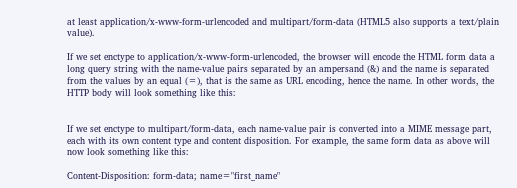at least application/x-www-form-urlencoded and multipart/form-data (HTML5 also supports a text/plain value).

If we set enctype to application/x-www-form-urlencoded, the browser will encode the HTML form data a long query string with the name-value pairs separated by an ampersand (&) and the name is separated from the values by an equal (=), that is the same as URL encoding, hence the name. In other words, the HTTP body will look something like this:


If we set enctype to multipart/form-data, each name-value pair is converted into a MIME message part, each with its own content type and content disposition. For example, the same form data as above will now look something like this:

Content-Disposition: form-data; name="first_name"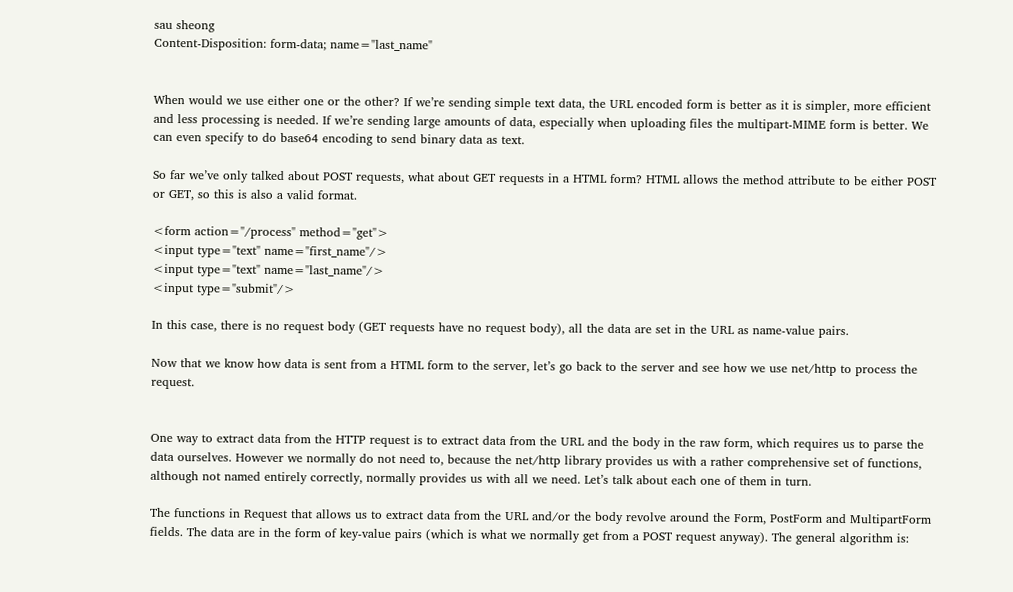sau sheong
Content-Disposition: form-data; name="last_name"


When would we use either one or the other? If we’re sending simple text data, the URL encoded form is better as it is simpler, more efficient and less processing is needed. If we’re sending large amounts of data, especially when uploading files the multipart-MIME form is better. We can even specify to do base64 encoding to send binary data as text.

So far we’ve only talked about POST requests, what about GET requests in a HTML form? HTML allows the method attribute to be either POST or GET, so this is also a valid format.

<form action="/process" method="get">
<input type="text" name="first_name"/>
<input type="text" name="last_name"/>
<input type="submit"/>

In this case, there is no request body (GET requests have no request body), all the data are set in the URL as name-value pairs.

Now that we know how data is sent from a HTML form to the server, let’s go back to the server and see how we use net/http to process the request.


One way to extract data from the HTTP request is to extract data from the URL and the body in the raw form, which requires us to parse the data ourselves. However we normally do not need to, because the net/http library provides us with a rather comprehensive set of functions, although not named entirely correctly, normally provides us with all we need. Let’s talk about each one of them in turn.

The functions in Request that allows us to extract data from the URL and/or the body revolve around the Form, PostForm and MultipartForm fields. The data are in the form of key-value pairs (which is what we normally get from a POST request anyway). The general algorithm is: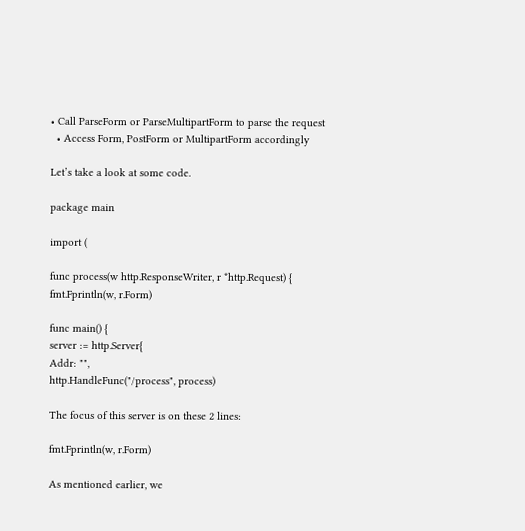• Call ParseForm or ParseMultipartForm to parse the request
  • Access Form, PostForm or MultipartForm accordingly

Let’s take a look at some code.

package main

import (

func process(w http.ResponseWriter, r *http.Request) {
fmt.Fprintln(w, r.Form)

func main() {
server := http.Server{
Addr: "",
http.HandleFunc("/process", process)

The focus of this server is on these 2 lines:

fmt.Fprintln(w, r.Form)

As mentioned earlier, we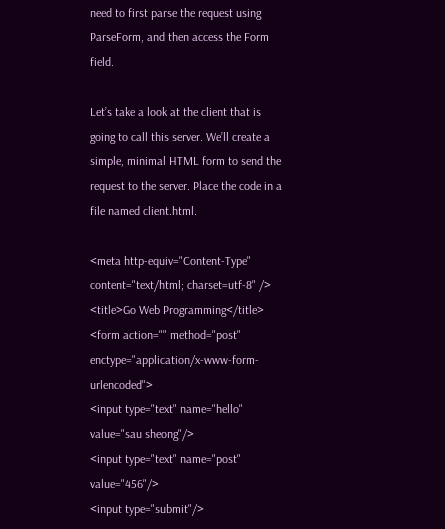need to first parse the request using ParseForm, and then access the Form field.

Let’s take a look at the client that is going to call this server. We’ll create a simple, minimal HTML form to send the request to the server. Place the code in a file named client.html.

<meta http-equiv="Content-Type" content="text/html; charset=utf-8" />
<title>Go Web Programming</title>
<form action="" method="post" enctype="application/x-www-form-urlencoded">
<input type="text" name="hello" value="sau sheong"/>
<input type="text" name="post" value="456"/>
<input type="submit"/>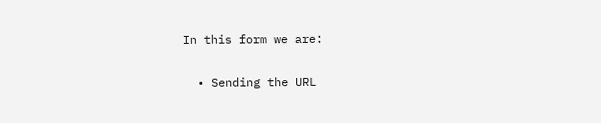In this form we are:

  • Sending the URL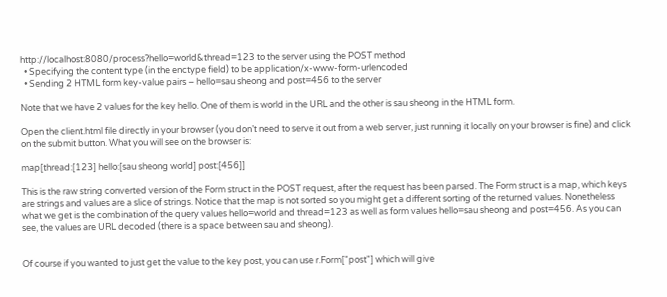http://localhost:8080/process?hello=world&thread=123 to the server using the POST method
  • Specifying the content type (in the enctype field) to be application/x-www-form-urlencoded
  • Sending 2 HTML form key-value pairs – hello=sau sheong and post=456 to the server

Note that we have 2 values for the key hello. One of them is world in the URL and the other is sau sheong in the HTML form.

Open the client.html file directly in your browser (you don’t need to serve it out from a web server, just running it locally on your browser is fine) and click on the submit button. What you will see on the browser is:

map[thread:[123] hello:[sau sheong world] post:[456]]

This is the raw string converted version of the Form struct in the POST request, after the request has been parsed. The Form struct is a map, which keys are strings and values are a slice of strings. Notice that the map is not sorted so you might get a different sorting of the returned values. Nonetheless what we get is the combination of the query values hello=world and thread=123 as well as form values hello=sau sheong and post=456. As you can see, the values are URL decoded (there is a space between sau and sheong).


Of course if you wanted to just get the value to the key post, you can use r.Form["post"] which will give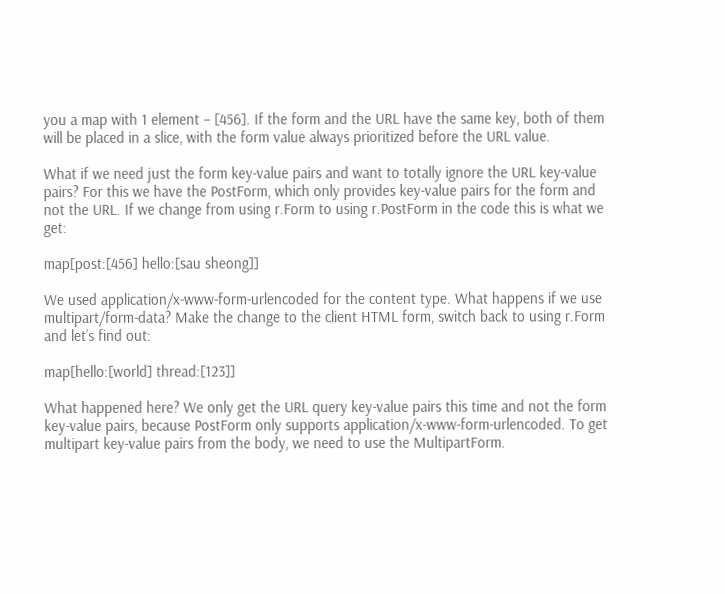you a map with 1 element – [456]. If the form and the URL have the same key, both of them will be placed in a slice, with the form value always prioritized before the URL value.

What if we need just the form key-value pairs and want to totally ignore the URL key-value pairs? For this we have the PostForm, which only provides key-value pairs for the form and not the URL. If we change from using r.Form to using r.PostForm in the code this is what we get:

map[post:[456] hello:[sau sheong]]

We used application/x-www-form-urlencoded for the content type. What happens if we use multipart/form-data? Make the change to the client HTML form, switch back to using r.Form and let’s find out:

map[hello:[world] thread:[123]]

What happened here? We only get the URL query key-value pairs this time and not the form key-value pairs, because PostForm only supports application/x-www-form-urlencoded. To get multipart key-value pairs from the body, we need to use the MultipartForm.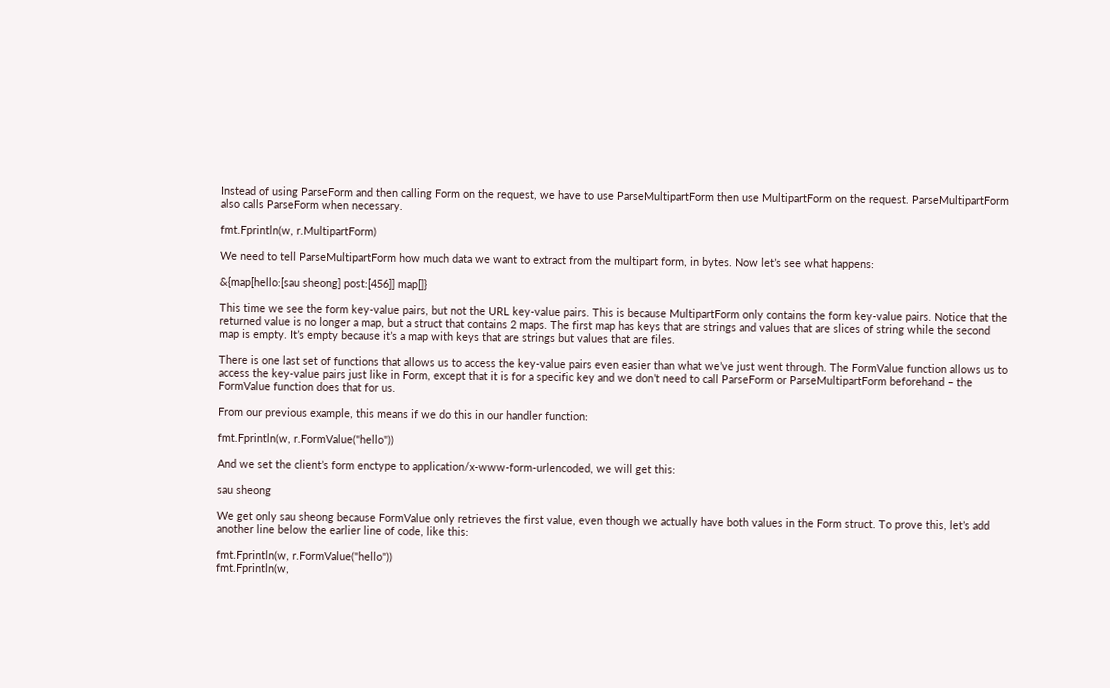Instead of using ParseForm and then calling Form on the request, we have to use ParseMultipartForm then use MultipartForm on the request. ParseMultipartForm also calls ParseForm when necessary.

fmt.Fprintln(w, r.MultipartForm)

We need to tell ParseMultipartForm how much data we want to extract from the multipart form, in bytes. Now let’s see what happens:

&{map[hello:[sau sheong] post:[456]] map[]}

This time we see the form key-value pairs, but not the URL key-value pairs. This is because MultipartForm only contains the form key-value pairs. Notice that the returned value is no longer a map, but a struct that contains 2 maps. The first map has keys that are strings and values that are slices of string while the second map is empty. It’s empty because it’s a map with keys that are strings but values that are files.

There is one last set of functions that allows us to access the key-value pairs even easier than what we’ve just went through. The FormValue function allows us to access the key-value pairs just like in Form, except that it is for a specific key and we don’t need to call ParseForm or ParseMultipartForm beforehand – the FormValue function does that for us.

From our previous example, this means if we do this in our handler function:

fmt.Fprintln(w, r.FormValue("hello"))

And we set the client’s form enctype to application/x-www-form-urlencoded, we will get this:

sau sheong

We get only sau sheong because FormValue only retrieves the first value, even though we actually have both values in the Form struct. To prove this, let’s add another line below the earlier line of code, like this:

fmt.Fprintln(w, r.FormValue("hello"))
fmt.Fprintln(w,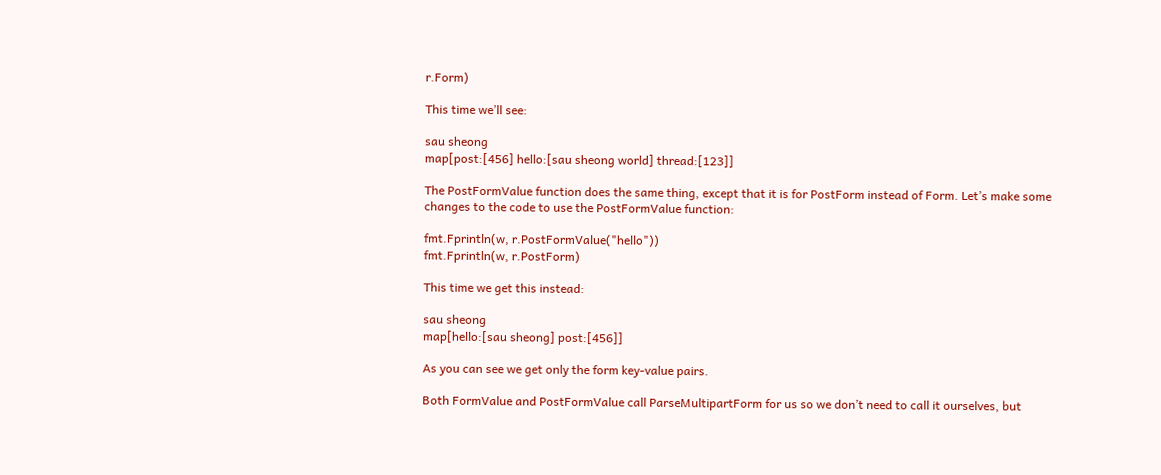r.Form)

This time we’ll see:

sau sheong
map[post:[456] hello:[sau sheong world] thread:[123]]

The PostFormValue function does the same thing, except that it is for PostForm instead of Form. Let’s make some changes to the code to use the PostFormValue function:

fmt.Fprintln(w, r.PostFormValue("hello"))
fmt.Fprintln(w, r.PostForm)

This time we get this instead:

sau sheong
map[hello:[sau sheong] post:[456]]

As you can see we get only the form key-value pairs.

Both FormValue and PostFormValue call ParseMultipartForm for us so we don’t need to call it ourselves, but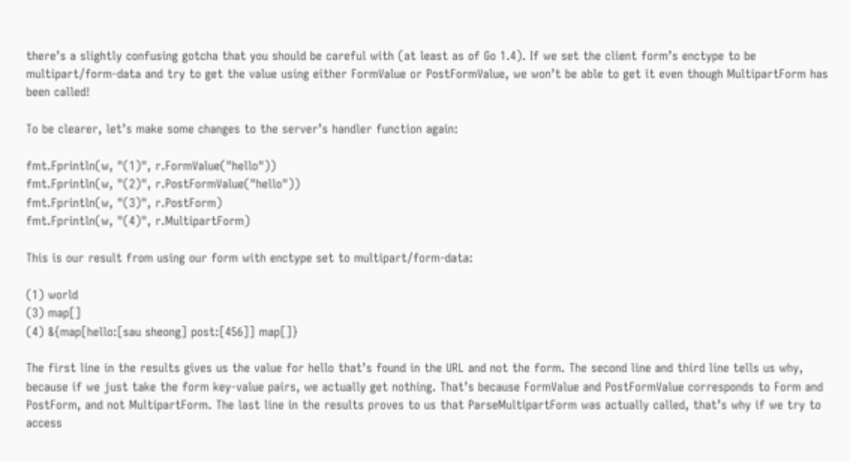there’s a slightly confusing gotcha that you should be careful with (at least as of Go 1.4). If we set the client form’s enctype to be multipart/form-data and try to get the value using either FormValue or PostFormValue, we won’t be able to get it even though MultipartForm has been called!

To be clearer, let’s make some changes to the server’s handler function again:

fmt.Fprintln(w, "(1)", r.FormValue("hello"))
fmt.Fprintln(w, "(2)", r.PostFormValue("hello"))
fmt.Fprintln(w, "(3)", r.PostForm)
fmt.Fprintln(w, "(4)", r.MultipartForm)

This is our result from using our form with enctype set to multipart/form-data:

(1) world
(3) map[]
(4) &{map[hello:[sau sheong] post:[456]] map[]}

The first line in the results gives us the value for hello that’s found in the URL and not the form. The second line and third line tells us why, because if we just take the form key-value pairs, we actually get nothing. That’s because FormValue and PostFormValue corresponds to Form and PostForm, and not MultipartForm. The last line in the results proves to us that ParseMultipartForm was actually called, that’s why if we try to access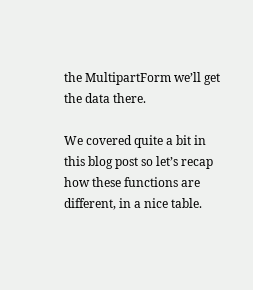the MultipartForm we’ll get the data there.

We covered quite a bit in this blog post so let’s recap how these functions are different, in a nice table.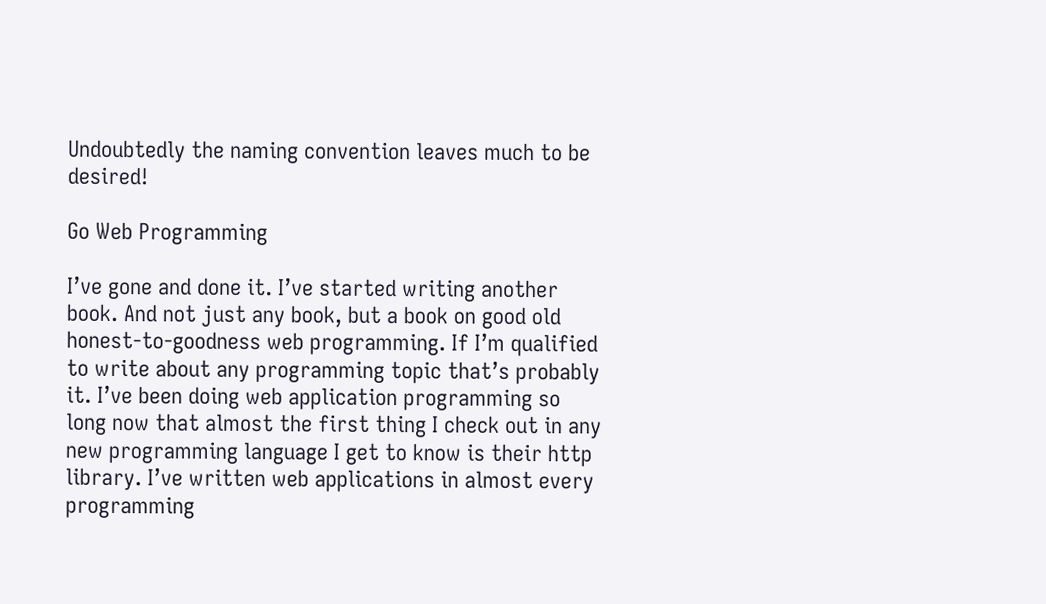Undoubtedly the naming convention leaves much to be desired!

Go Web Programming

I’ve gone and done it. I’ve started writing another book. And not just any book, but a book on good old honest-to-goodness web programming. If I’m qualified to write about any programming topic that’s probably it. I’ve been doing web application programming so long now that almost the first thing I check out in any new programming language I get to know is their http library. I’ve written web applications in almost every programming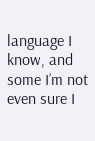language I know, and some I’m not even sure I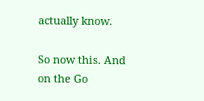actually know.

So now this. And on the Go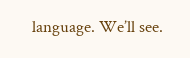language. We’ll see.